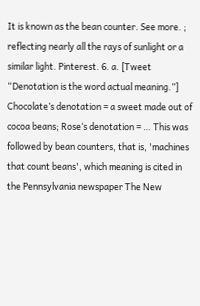It is known as the bean counter. See more. ; reflecting nearly all the rays of sunlight or a similar light. Pinterest. 6. a. [Tweet “Denotation is the word actual meaning.”] Chocolate’s denotation = a sweet made out of cocoa beans; Rose‘s denotation = … This was followed by bean counters, that is, 'machines that count beans', which meaning is cited in the Pennsylvania newspaper The New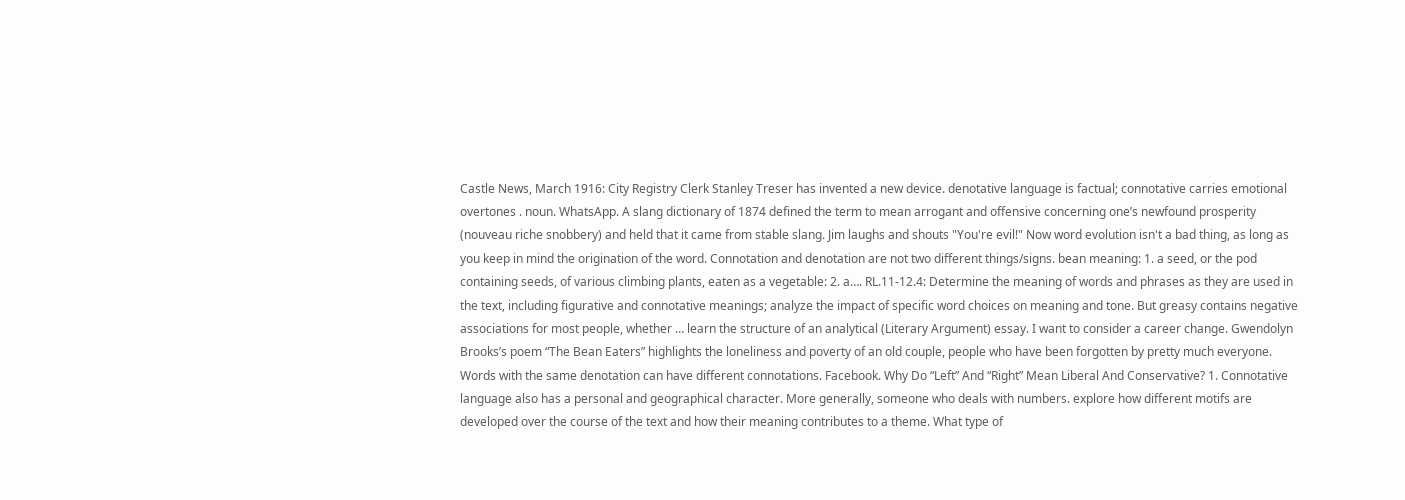Castle News, March 1916: City Registry Clerk Stanley Treser has invented a new device. denotative language is factual; connotative carries emotional overtones . noun. WhatsApp. A slang dictionary of 1874 defined the term to mean arrogant and offensive concerning one’s newfound prosperity (nouveau riche snobbery) and held that it came from stable slang. Jim laughs and shouts "You're evil!" Now word evolution isn't a bad thing, as long as you keep in mind the origination of the word. Connotation and denotation are not two different things/signs. bean meaning: 1. a seed, or the pod containing seeds, of various climbing plants, eaten as a vegetable: 2. a…. RL.11-12.4: Determine the meaning of words and phrases as they are used in the text, including figurative and connotative meanings; analyze the impact of specific word choices on meaning and tone. But greasy contains negative associations for most people, whether … learn the structure of an analytical (Literary Argument) essay. I want to consider a career change. Gwendolyn Brooks’s poem “The Bean Eaters” highlights the loneliness and poverty of an old couple, people who have been forgotten by pretty much everyone. Words with the same denotation can have different connotations. Facebook. Why Do “Left” And “Right” Mean Liberal And Conservative? 1. Connotative language also has a personal and geographical character. More generally, someone who deals with numbers. explore how different motifs are developed over the course of the text and how their meaning contributes to a theme. What type of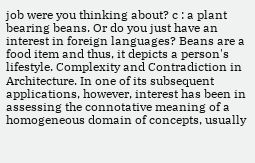job were you thinking about? c : a plant bearing beans. Or do you just have an interest in foreign languages? Beans are a food item and thus, it depicts a person's lifestyle. Complexity and Contradiction in Architecture. In one of its subsequent applications, however, interest has been in assessing the connotative meaning of a homogeneous domain of concepts, usually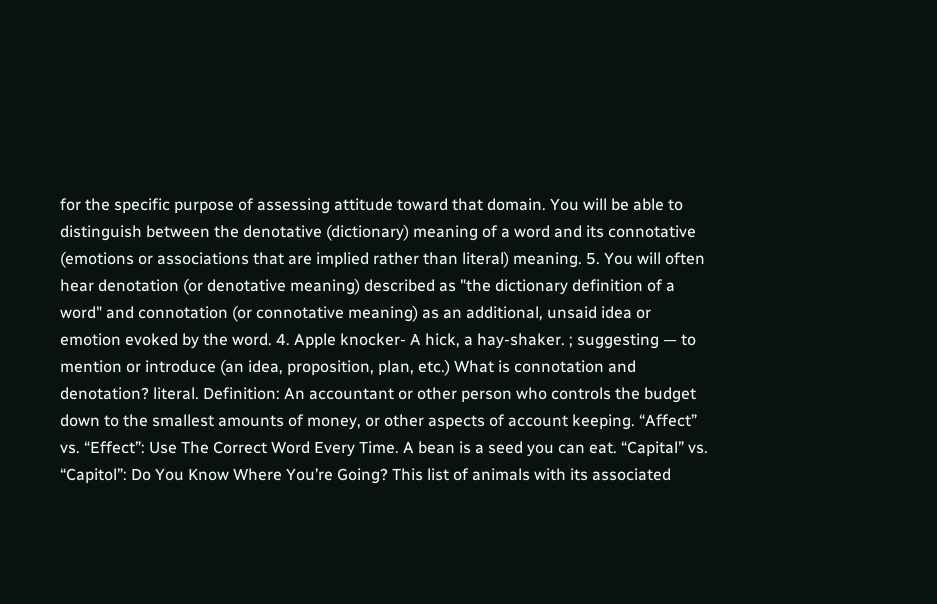for the specific purpose of assessing attitude toward that domain. You will be able to distinguish between the denotative (dictionary) meaning of a word and its connotative (emotions or associations that are implied rather than literal) meaning. 5. You will often hear denotation (or denotative meaning) described as "the dictionary definition of a word" and connotation (or connotative meaning) as an additional, unsaid idea or emotion evoked by the word. 4. Apple knocker- A hick, a hay-shaker. ; suggesting — to mention or introduce (an idea, proposition, plan, etc.) What is connotation and denotation? literal. Definition: An accountant or other person who controls the budget down to the smallest amounts of money, or other aspects of account keeping. “Affect” vs. “Effect”: Use The Correct Word Every Time. A bean is a seed you can eat. “Capital” vs. “Capitol”: Do You Know Where You’re Going? This list of animals with its associated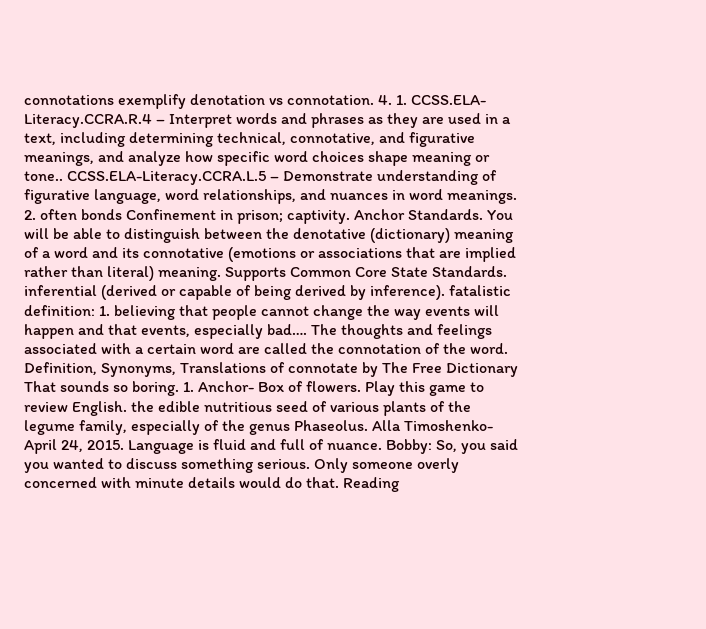connotations exemplify denotation vs connotation. 4. 1. CCSS.ELA-Literacy.CCRA.R.4 – Interpret words and phrases as they are used in a text, including determining technical, connotative, and figurative meanings, and analyze how specific word choices shape meaning or tone.. CCSS.ELA-Literacy.CCRA.L.5 – Demonstrate understanding of figurative language, word relationships, and nuances in word meanings. 2. often bonds Confinement in prison; captivity. Anchor Standards. You will be able to distinguish between the denotative (dictionary) meaning of a word and its connotative (emotions or associations that are implied rather than literal) meaning. Supports Common Core State Standards. inferential (derived or capable of being derived by inference). fatalistic definition: 1. believing that people cannot change the way events will happen and that events, especially bad…. The thoughts and feelings associated with a certain word are called the connotation of the word. Definition, Synonyms, Translations of connotate by The Free Dictionary That sounds so boring. 1. Anchor- Box of flowers. Play this game to review English. the edible nutritious seed of various plants of the legume family, especially of the genus Phaseolus. Alla Timoshenko-April 24, 2015. Language is fluid and full of nuance. Bobby: So, you said you wanted to discuss something serious. Only someone overly concerned with minute details would do that. Reading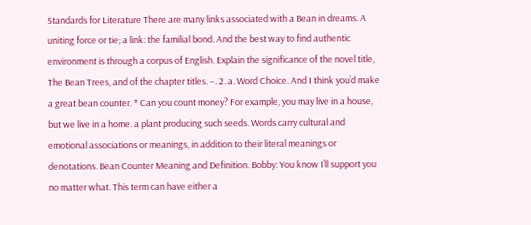Standards for Literature There are many links associated with a Bean in dreams. A uniting force or tie; a link: the familial bond. And the best way to find authentic environment is through a corpus of English. Explain the significance of the novel title, The Bean Trees, and of the chapter titles. –. 2. a. Word Choice. And I think you’d make a great bean counter. * Can you count money? For example, you may live in a house, but we live in a home. a plant producing such seeds. Words carry cultural and emotional associations or meanings, in addition to their literal meanings or denotations. Bean Counter Meaning and Definition. Bobby: You know I’ll support you no matter what. This term can have either a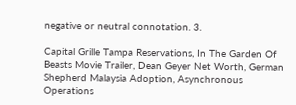negative or neutral connotation. 3.

Capital Grille Tampa Reservations, In The Garden Of Beasts Movie Trailer, Dean Geyer Net Worth, German Shepherd Malaysia Adoption, Asynchronous Operations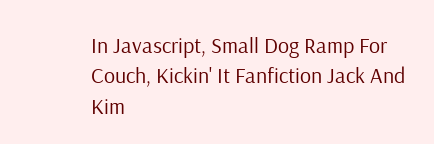In Javascript, Small Dog Ramp For Couch, Kickin' It Fanfiction Jack And Kim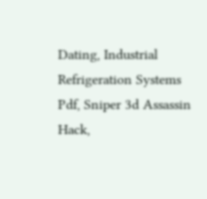Dating, Industrial Refrigeration Systems Pdf, Sniper 3d Assassin Hack,